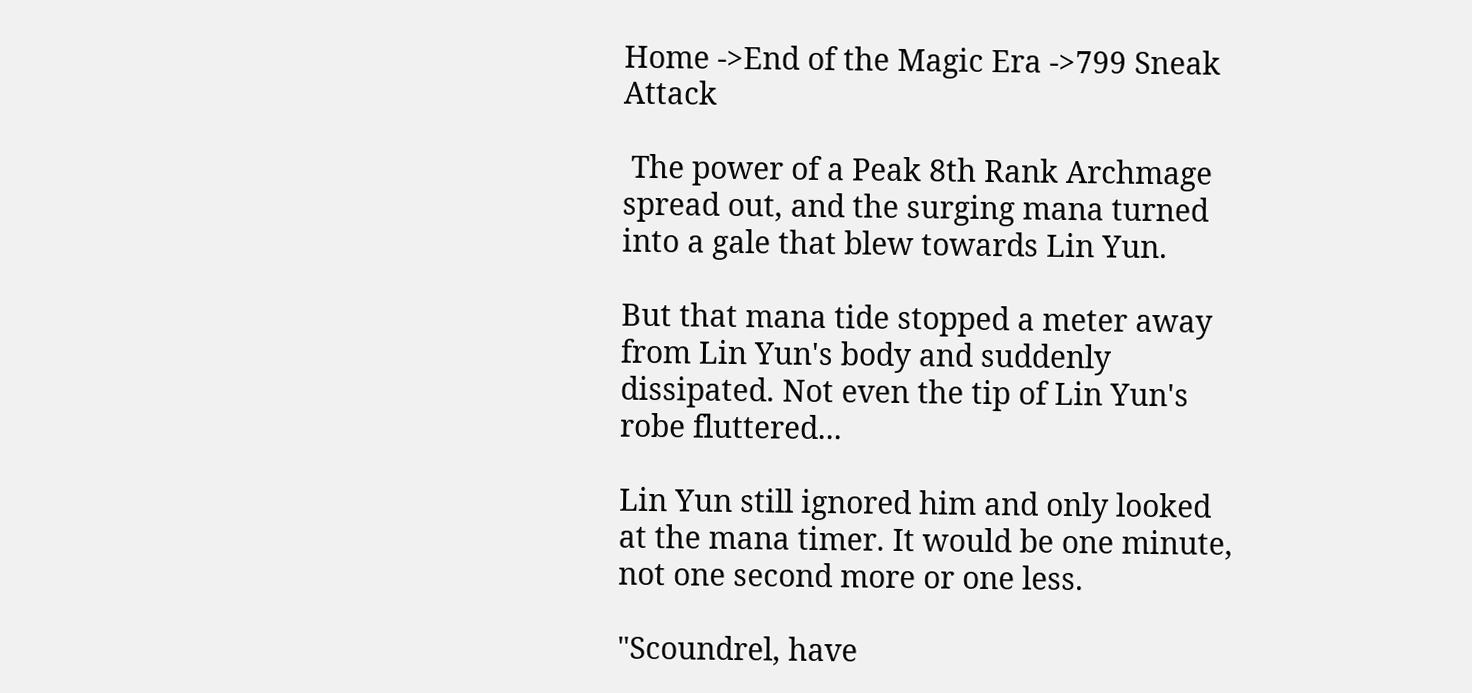Home ->End of the Magic Era ->799 Sneak Attack

 The power of a Peak 8th Rank Archmage spread out, and the surging mana turned into a gale that blew towards Lin Yun.

But that mana tide stopped a meter away from Lin Yun's body and suddenly dissipated. Not even the tip of Lin Yun's robe fluttered...

Lin Yun still ignored him and only looked at the mana timer. It would be one minute, not one second more or one less.

"Scoundrel, have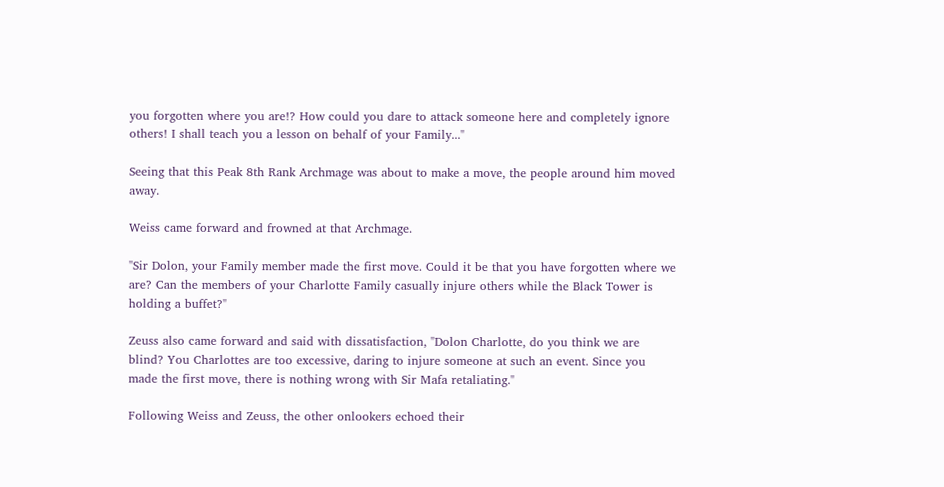you forgotten where you are!? How could you dare to attack someone here and completely ignore others! I shall teach you a lesson on behalf of your Family..."

Seeing that this Peak 8th Rank Archmage was about to make a move, the people around him moved away.

Weiss came forward and frowned at that Archmage.

"Sir Dolon, your Family member made the first move. Could it be that you have forgotten where we are? Can the members of your Charlotte Family casually injure others while the Black Tower is holding a buffet?"

Zeuss also came forward and said with dissatisfaction, "Dolon Charlotte, do you think we are blind? You Charlottes are too excessive, daring to injure someone at such an event. Since you made the first move, there is nothing wrong with Sir Mafa retaliating."

Following Weiss and Zeuss, the other onlookers echoed their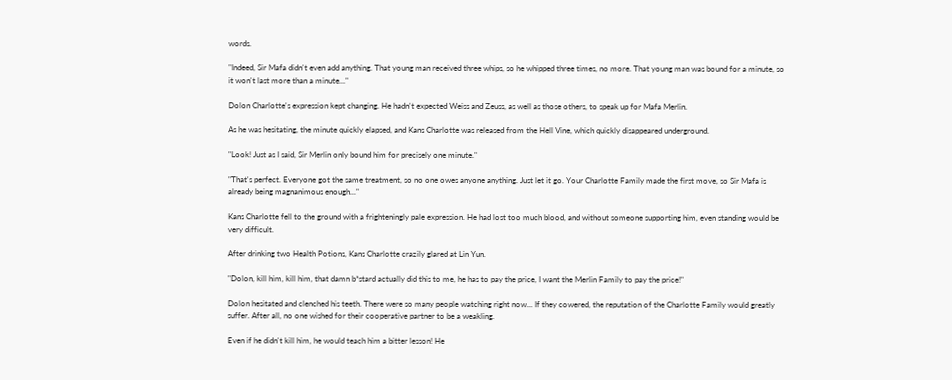words.

"Indeed, Sir Mafa didn't even add anything. That young man received three whips, so he whipped three times, no more. That young man was bound for a minute, so it won't last more than a minute..."

Dolon Charlotte's expression kept changing. He hadn't expected Weiss and Zeuss, as well as those others, to speak up for Mafa Merlin.

As he was hesitating, the minute quickly elapsed, and Kans Charlotte was released from the Hell Vine, which quickly disappeared underground.

"Look! Just as I said, Sir Merlin only bound him for precisely one minute."

"That's perfect. Everyone got the same treatment, so no one owes anyone anything. Just let it go. Your Charlotte Family made the first move, so Sir Mafa is already being magnanimous enough..."

Kans Charlotte fell to the ground with a frighteningly pale expression. He had lost too much blood, and without someone supporting him, even standing would be very difficult.

After drinking two Health Potions, Kans Charlotte crazily glared at Lin Yun.

"Dolon, kill him, kill him, that damn b*stard actually did this to me, he has to pay the price, I want the Merlin Family to pay the price!"

Dolon hesitated and clenched his teeth. There were so many people watching right now... If they cowered, the reputation of the Charlotte Family would greatly suffer. After all, no one wished for their cooperative partner to be a weakling.

Even if he didn't kill him, he would teach him a bitter lesson! He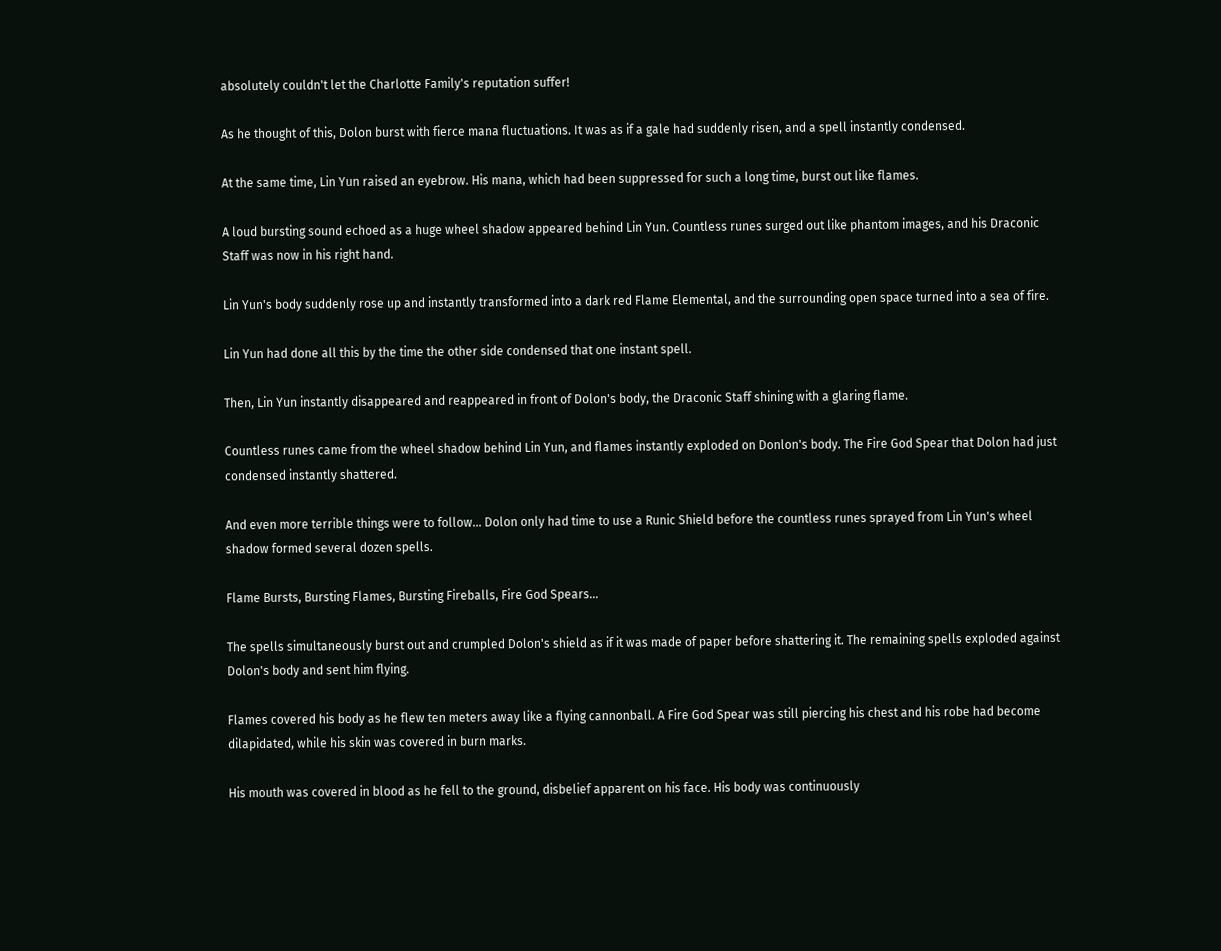absolutely couldn't let the Charlotte Family's reputation suffer!

As he thought of this, Dolon burst with fierce mana fluctuations. It was as if a gale had suddenly risen, and a spell instantly condensed.

At the same time, Lin Yun raised an eyebrow. His mana, which had been suppressed for such a long time, burst out like flames.

A loud bursting sound echoed as a huge wheel shadow appeared behind Lin Yun. Countless runes surged out like phantom images, and his Draconic Staff was now in his right hand.

Lin Yun's body suddenly rose up and instantly transformed into a dark red Flame Elemental, and the surrounding open space turned into a sea of fire.

Lin Yun had done all this by the time the other side condensed that one instant spell.

Then, Lin Yun instantly disappeared and reappeared in front of Dolon's body, the Draconic Staff shining with a glaring flame.

Countless runes came from the wheel shadow behind Lin Yun, and flames instantly exploded on Donlon's body. The Fire God Spear that Dolon had just condensed instantly shattered.

And even more terrible things were to follow... Dolon only had time to use a Runic Shield before the countless runes sprayed from Lin Yun's wheel shadow formed several dozen spells.

Flame Bursts, Bursting Flames, Bursting Fireballs, Fire God Spears...

The spells simultaneously burst out and crumpled Dolon's shield as if it was made of paper before shattering it. The remaining spells exploded against Dolon's body and sent him flying.

Flames covered his body as he flew ten meters away like a flying cannonball. A Fire God Spear was still piercing his chest and his robe had become dilapidated, while his skin was covered in burn marks.

His mouth was covered in blood as he fell to the ground, disbelief apparent on his face. His body was continuously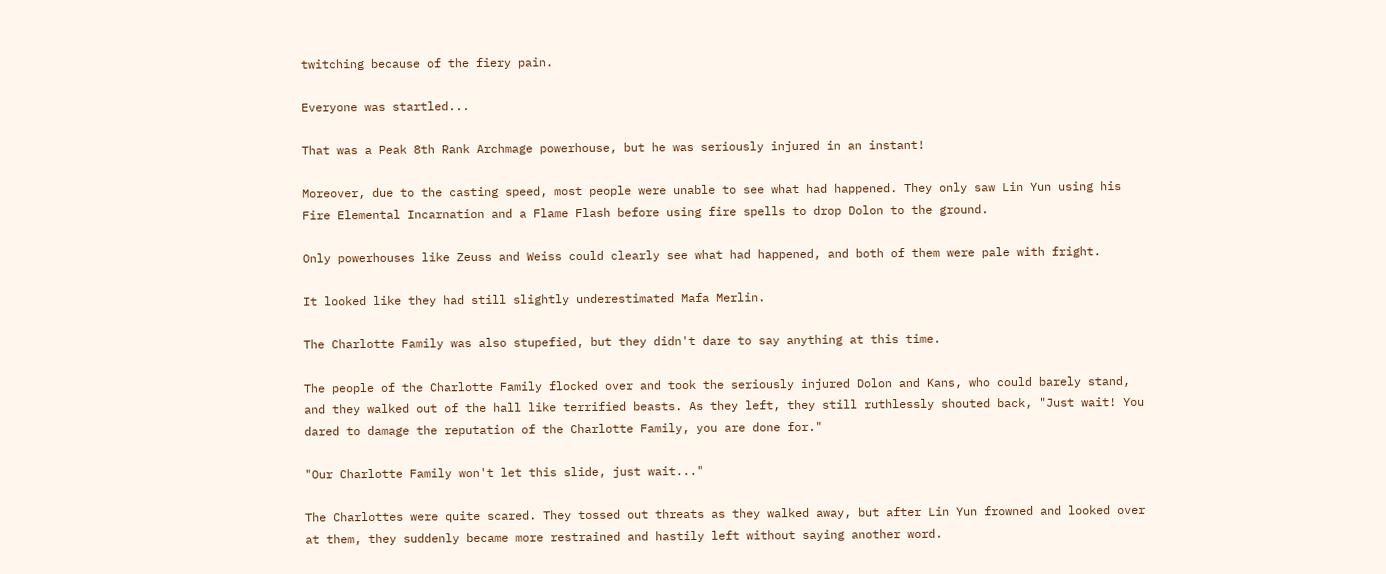twitching because of the fiery pain.

Everyone was startled...

That was a Peak 8th Rank Archmage powerhouse, but he was seriously injured in an instant!

Moreover, due to the casting speed, most people were unable to see what had happened. They only saw Lin Yun using his Fire Elemental Incarnation and a Flame Flash before using fire spells to drop Dolon to the ground.

Only powerhouses like Zeuss and Weiss could clearly see what had happened, and both of them were pale with fright.

It looked like they had still slightly underestimated Mafa Merlin.

The Charlotte Family was also stupefied, but they didn't dare to say anything at this time.

The people of the Charlotte Family flocked over and took the seriously injured Dolon and Kans, who could barely stand, and they walked out of the hall like terrified beasts. As they left, they still ruthlessly shouted back, "Just wait! You dared to damage the reputation of the Charlotte Family, you are done for."

"Our Charlotte Family won't let this slide, just wait..."

The Charlottes were quite scared. They tossed out threats as they walked away, but after Lin Yun frowned and looked over at them, they suddenly became more restrained and hastily left without saying another word.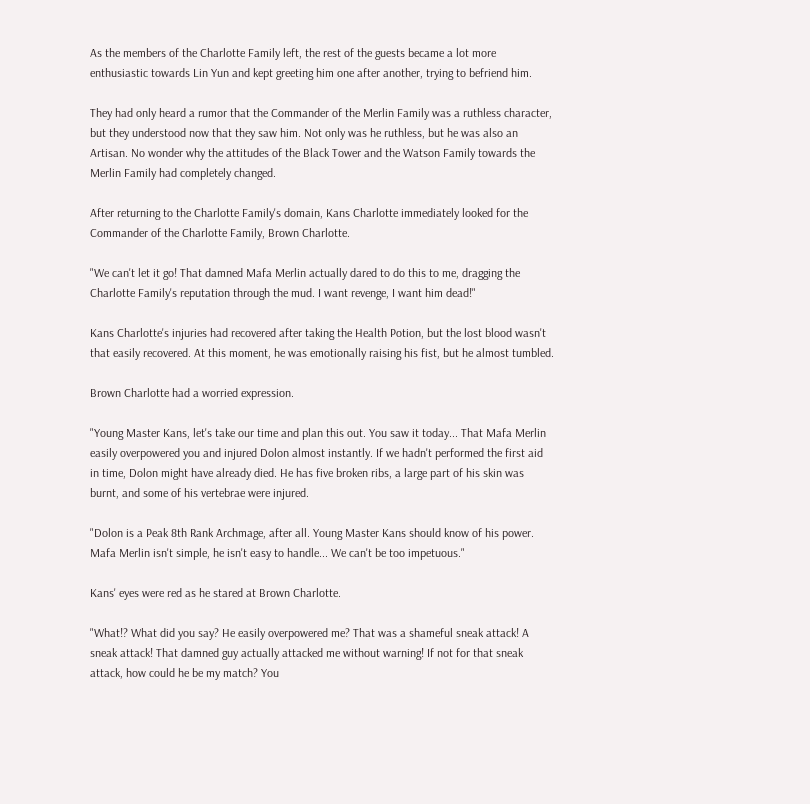As the members of the Charlotte Family left, the rest of the guests became a lot more enthusiastic towards Lin Yun and kept greeting him one after another, trying to befriend him.

They had only heard a rumor that the Commander of the Merlin Family was a ruthless character, but they understood now that they saw him. Not only was he ruthless, but he was also an Artisan. No wonder why the attitudes of the Black Tower and the Watson Family towards the Merlin Family had completely changed.

After returning to the Charlotte Family's domain, Kans Charlotte immediately looked for the Commander of the Charlotte Family, Brown Charlotte.

"We can't let it go! That damned Mafa Merlin actually dared to do this to me, dragging the Charlotte Family's reputation through the mud. I want revenge, I want him dead!"

Kans Charlotte's injuries had recovered after taking the Health Potion, but the lost blood wasn't that easily recovered. At this moment, he was emotionally raising his fist, but he almost tumbled.

Brown Charlotte had a worried expression.

"Young Master Kans, let's take our time and plan this out. You saw it today... That Mafa Merlin easily overpowered you and injured Dolon almost instantly. If we hadn't performed the first aid in time, Dolon might have already died. He has five broken ribs, a large part of his skin was burnt, and some of his vertebrae were injured.

"Dolon is a Peak 8th Rank Archmage, after all. Young Master Kans should know of his power. Mafa Merlin isn't simple, he isn't easy to handle... We can't be too impetuous."

Kans' eyes were red as he stared at Brown Charlotte.

"What!? What did you say? He easily overpowered me? That was a shameful sneak attack! A sneak attack! That damned guy actually attacked me without warning! If not for that sneak attack, how could he be my match? You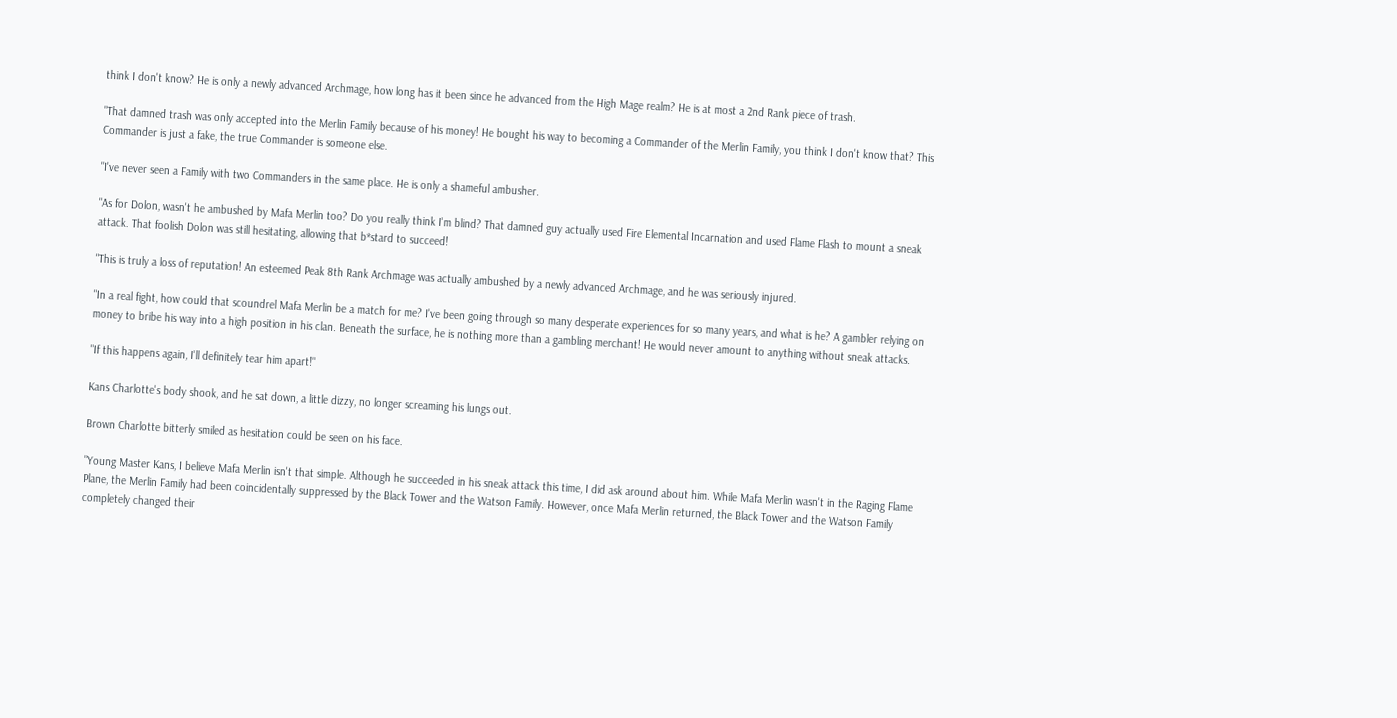think I don't know? He is only a newly advanced Archmage, how long has it been since he advanced from the High Mage realm? He is at most a 2nd Rank piece of trash.

"That damned trash was only accepted into the Merlin Family because of his money! He bought his way to becoming a Commander of the Merlin Family, you think I don't know that? This Commander is just a fake, the true Commander is someone else.

"I've never seen a Family with two Commanders in the same place. He is only a shameful ambusher.

"As for Dolon, wasn't he ambushed by Mafa Merlin too? Do you really think I'm blind? That damned guy actually used Fire Elemental Incarnation and used Flame Flash to mount a sneak attack. That foolish Dolon was still hesitating, allowing that b*stard to succeed!

"This is truly a loss of reputation! An esteemed Peak 8th Rank Archmage was actually ambushed by a newly advanced Archmage, and he was seriously injured.

"In a real fight, how could that scoundrel Mafa Merlin be a match for me? I've been going through so many desperate experiences for so many years, and what is he? A gambler relying on money to bribe his way into a high position in his clan. Beneath the surface, he is nothing more than a gambling merchant! He would never amount to anything without sneak attacks.

"If this happens again, I'll definitely tear him apart!"

Kans Charlotte's body shook, and he sat down, a little dizzy, no longer screaming his lungs out.

Brown Charlotte bitterly smiled as hesitation could be seen on his face.

"Young Master Kans, I believe Mafa Merlin isn't that simple. Although he succeeded in his sneak attack this time, I did ask around about him. While Mafa Merlin wasn't in the Raging Flame Plane, the Merlin Family had been coincidentally suppressed by the Black Tower and the Watson Family. However, once Mafa Merlin returned, the Black Tower and the Watson Family completely changed their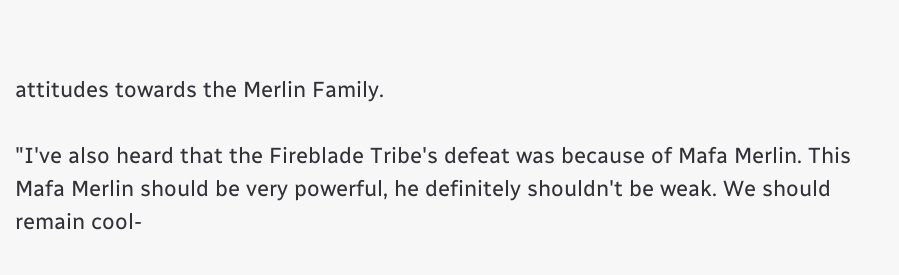attitudes towards the Merlin Family.

"I've also heard that the Fireblade Tribe's defeat was because of Mafa Merlin. This Mafa Merlin should be very powerful, he definitely shouldn't be weak. We should remain cool-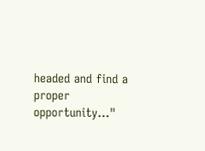headed and find a proper opportunity..."